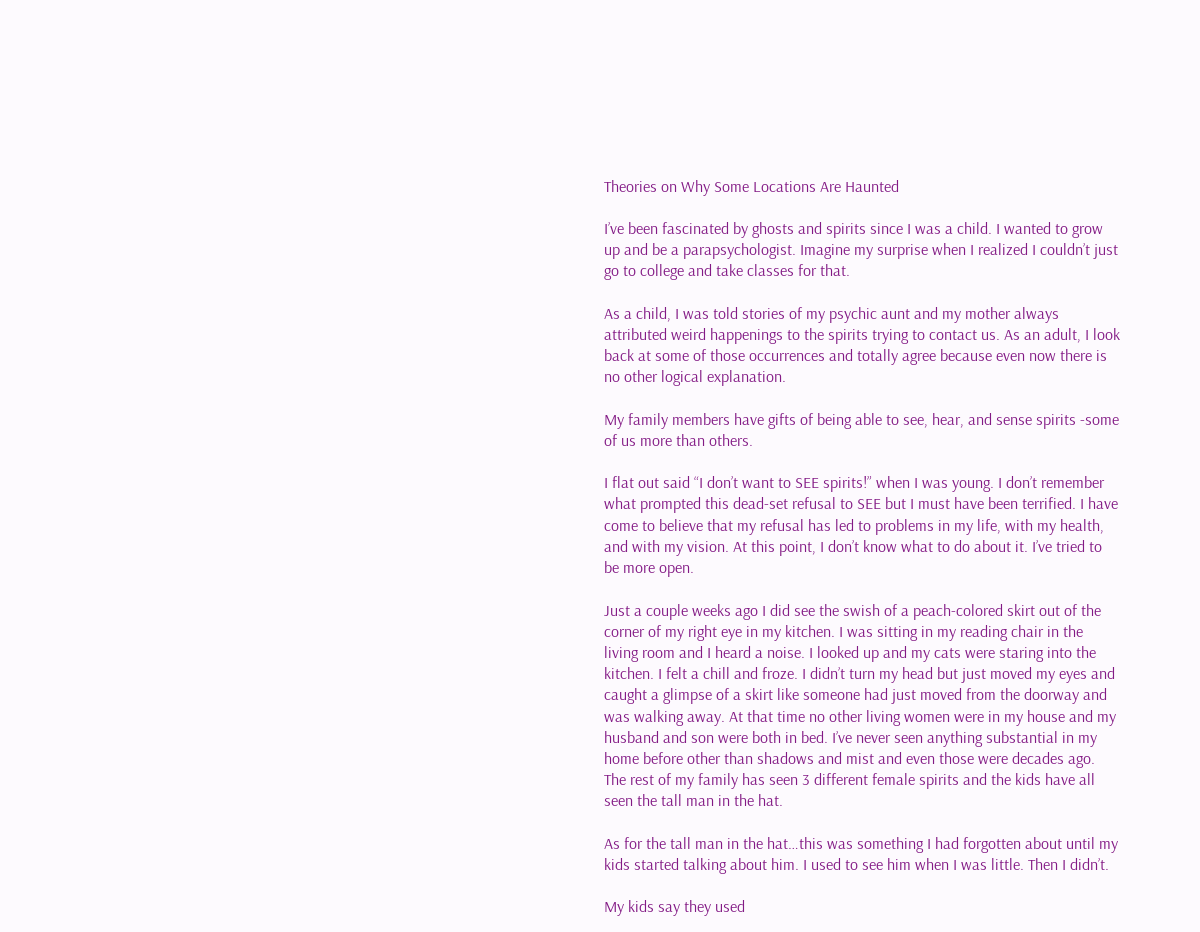Theories on Why Some Locations Are Haunted

I’ve been fascinated by ghosts and spirits since I was a child. I wanted to grow up and be a parapsychologist. Imagine my surprise when I realized I couldn’t just go to college and take classes for that.

As a child, I was told stories of my psychic aunt and my mother always attributed weird happenings to the spirits trying to contact us. As an adult, I look back at some of those occurrences and totally agree because even now there is no other logical explanation.

My family members have gifts of being able to see, hear, and sense spirits -some of us more than others.

I flat out said “I don’t want to SEE spirits!” when I was young. I don’t remember what prompted this dead-set refusal to SEE but I must have been terrified. I have come to believe that my refusal has led to problems in my life, with my health, and with my vision. At this point, I don’t know what to do about it. I’ve tried to be more open.

Just a couple weeks ago I did see the swish of a peach-colored skirt out of the corner of my right eye in my kitchen. I was sitting in my reading chair in the living room and I heard a noise. I looked up and my cats were staring into the kitchen. I felt a chill and froze. I didn’t turn my head but just moved my eyes and caught a glimpse of a skirt like someone had just moved from the doorway and was walking away. At that time no other living women were in my house and my husband and son were both in bed. I’ve never seen anything substantial in my home before other than shadows and mist and even those were decades ago. The rest of my family has seen 3 different female spirits and the kids have all seen the tall man in the hat.

As for the tall man in the hat…this was something I had forgotten about until my kids started talking about him. I used to see him when I was little. Then I didn’t.

My kids say they used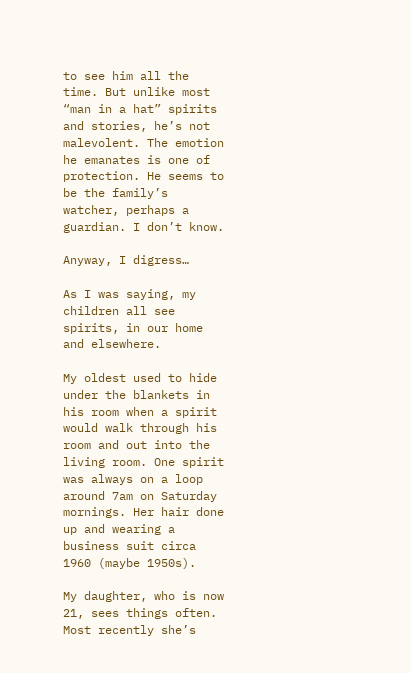to see him all the time. But unlike most “man in a hat” spirits and stories, he’s not malevolent. The emotion he emanates is one of protection. He seems to be the family’s watcher, perhaps a guardian. I don’t know.

Anyway, I digress…

As I was saying, my children all see spirits, in our home and elsewhere.

My oldest used to hide under the blankets in his room when a spirit would walk through his room and out into the living room. One spirit was always on a loop around 7am on Saturday mornings. Her hair done up and wearing a business suit circa 1960 (maybe 1950s).

My daughter, who is now 21, sees things often. Most recently she’s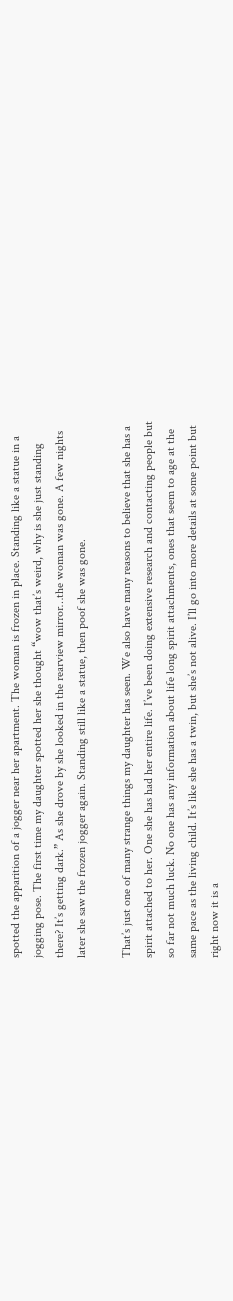spotted the apparition of a jogger near her apartment. The woman is frozen in place. Standing like a statue in a jogging pose. The first time my daughter spotted her she thought “wow that’s weird, why is she just standing there? It’s getting dark.” As she drove by she looked in the rearview mirror…the woman was gone. A few nights later she saw the frozen jogger again. Standing still like a statue, then poof she was gone.

That’s just one of many strange things my daughter has seen. We also have many reasons to believe that she has a spirit attached to her. One she has had her entire life. I’ve been doing extensive research and contacting people but so far not much luck. No one has any information about life long spirit attachments, ones that seem to age at the same pace as the living child. It’s like she has a twin, but she’s not alive. I’ll go into more details at some point but right now it is a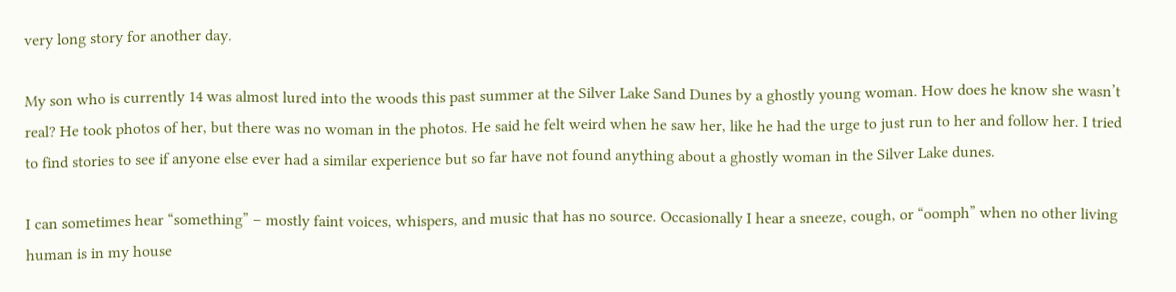very long story for another day.

My son who is currently 14 was almost lured into the woods this past summer at the Silver Lake Sand Dunes by a ghostly young woman. How does he know she wasn’t real? He took photos of her, but there was no woman in the photos. He said he felt weird when he saw her, like he had the urge to just run to her and follow her. I tried to find stories to see if anyone else ever had a similar experience but so far have not found anything about a ghostly woman in the Silver Lake dunes.

I can sometimes hear “something” – mostly faint voices, whispers, and music that has no source. Occasionally I hear a sneeze, cough, or “oomph” when no other living human is in my house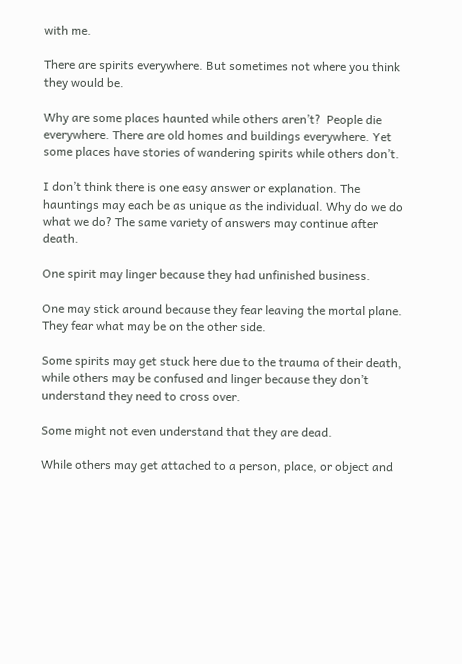with me.

There are spirits everywhere. But sometimes not where you think they would be.

Why are some places haunted while others aren’t?  People die everywhere. There are old homes and buildings everywhere. Yet some places have stories of wandering spirits while others don’t.

I don’t think there is one easy answer or explanation. The hauntings may each be as unique as the individual. Why do we do what we do? The same variety of answers may continue after death.

One spirit may linger because they had unfinished business.

One may stick around because they fear leaving the mortal plane. They fear what may be on the other side.

Some spirits may get stuck here due to the trauma of their death, while others may be confused and linger because they don’t understand they need to cross over.

Some might not even understand that they are dead.

While others may get attached to a person, place, or object and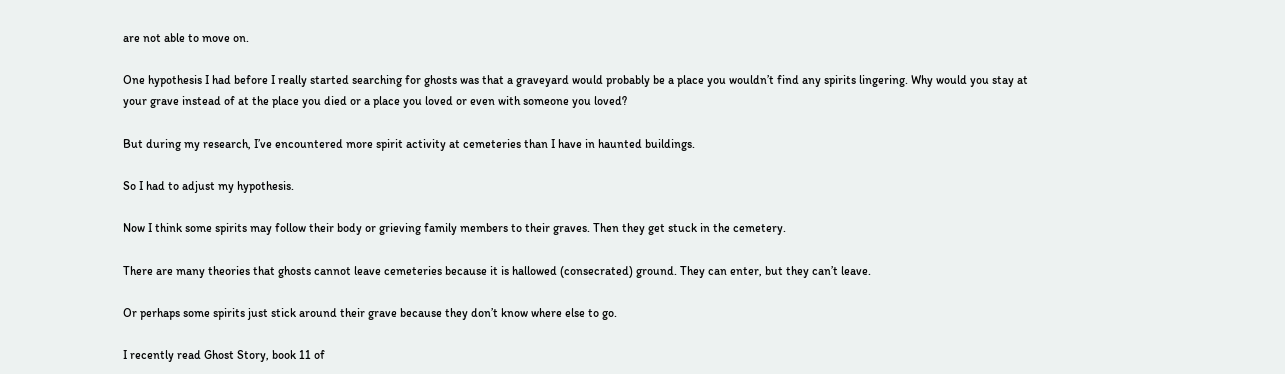are not able to move on.

One hypothesis I had before I really started searching for ghosts was that a graveyard would probably be a place you wouldn’t find any spirits lingering. Why would you stay at your grave instead of at the place you died or a place you loved or even with someone you loved?

But during my research, I’ve encountered more spirit activity at cemeteries than I have in haunted buildings.

So I had to adjust my hypothesis.

Now I think some spirits may follow their body or grieving family members to their graves. Then they get stuck in the cemetery.

There are many theories that ghosts cannot leave cemeteries because it is hallowed (consecrated) ground. They can enter, but they can’t leave.

Or perhaps some spirits just stick around their grave because they don’t know where else to go.

I recently read Ghost Story, book 11 of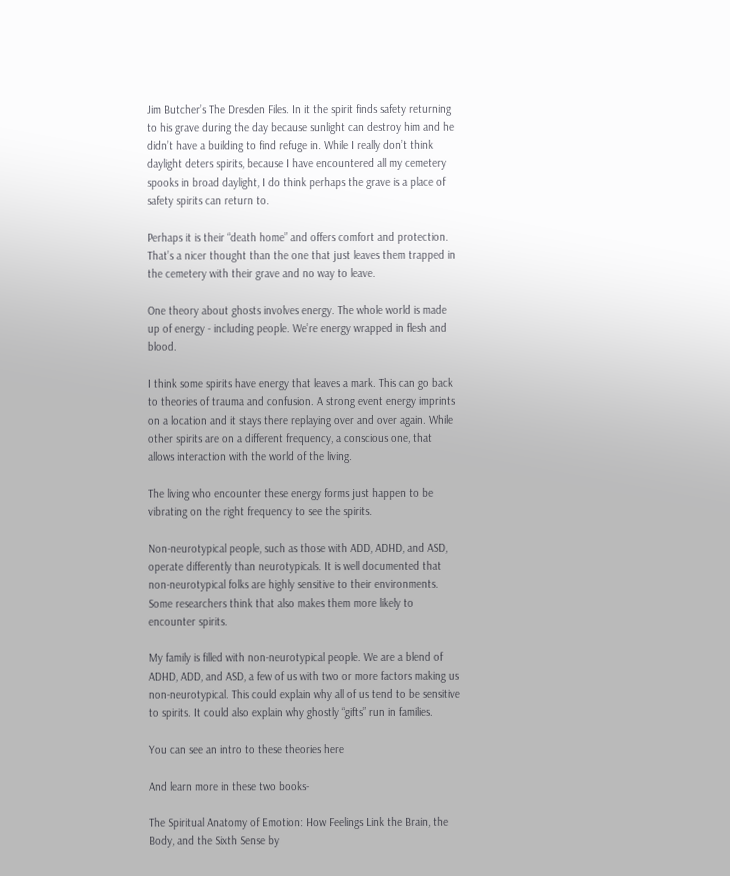Jim Butcher’s The Dresden Files. In it the spirit finds safety returning to his grave during the day because sunlight can destroy him and he didn’t have a building to find refuge in. While I really don’t think daylight deters spirits, because I have encountered all my cemetery spooks in broad daylight, I do think perhaps the grave is a place of safety spirits can return to.

Perhaps it is their “death home” and offers comfort and protection. That’s a nicer thought than the one that just leaves them trapped in the cemetery with their grave and no way to leave.

One theory about ghosts involves energy. The whole world is made up of energy - including people. We’re energy wrapped in flesh and blood.

I think some spirits have energy that leaves a mark. This can go back to theories of trauma and confusion. A strong event energy imprints on a location and it stays there replaying over and over again. While other spirits are on a different frequency, a conscious one, that allows interaction with the world of the living.

The living who encounter these energy forms just happen to be vibrating on the right frequency to see the spirits.

Non-neurotypical people, such as those with ADD, ADHD, and ASD, operate differently than neurotypicals. It is well documented that non-neurotypical folks are highly sensitive to their environments. Some researchers think that also makes them more likely to encounter spirits.

My family is filled with non-neurotypical people. We are a blend of ADHD, ADD, and ASD, a few of us with two or more factors making us non-neurotypical. This could explain why all of us tend to be sensitive to spirits. It could also explain why ghostly “gifts” run in families.

You can see an intro to these theories here

And learn more in these two books-

The Spiritual Anatomy of Emotion: How Feelings Link the Brain, the Body, and the Sixth Sense by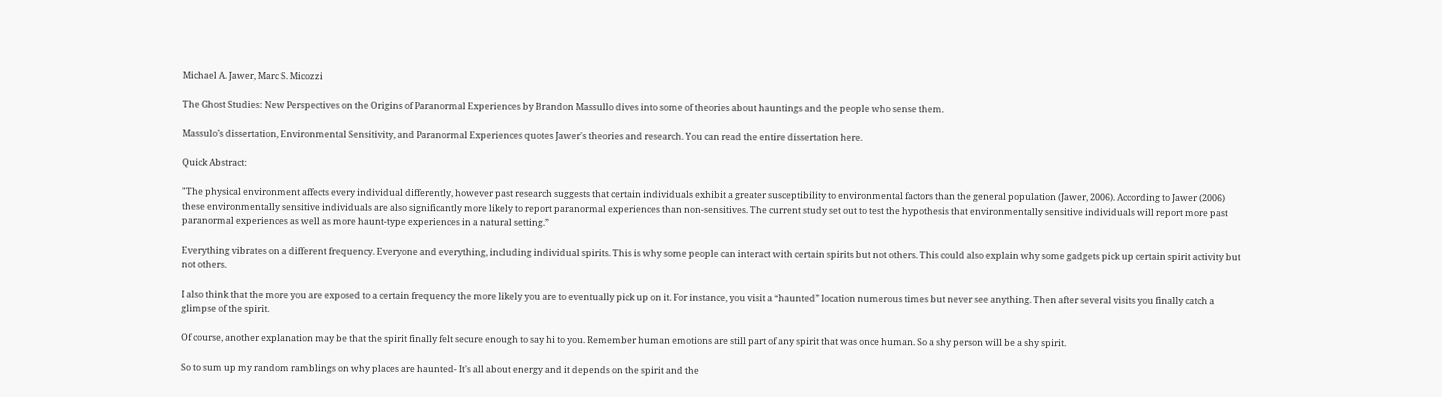Michael A. Jawer, Marc S. Micozzi

The Ghost Studies: New Perspectives on the Origins of Paranormal Experiences by Brandon Massullo dives into some of theories about hauntings and the people who sense them.

Massulo’s dissertation, Environmental Sensitivity, and Paranormal Experiences quotes Jawer's theories and research. You can read the entire dissertation here.

Quick Abstract:

"The physical environment affects every individual differently, however past research suggests that certain individuals exhibit a greater susceptibility to environmental factors than the general population (Jawer, 2006). According to Jawer (2006) these environmentally sensitive individuals are also significantly more likely to report paranormal experiences than non-sensitives. The current study set out to test the hypothesis that environmentally sensitive individuals will report more past paranormal experiences as well as more haunt-type experiences in a natural setting.”

Everything vibrates on a different frequency. Everyone and everything, including individual spirits. This is why some people can interact with certain spirits but not others. This could also explain why some gadgets pick up certain spirit activity but not others.

I also think that the more you are exposed to a certain frequency the more likely you are to eventually pick up on it. For instance, you visit a “haunted” location numerous times but never see anything. Then after several visits you finally catch a glimpse of the spirit.

Of course, another explanation may be that the spirit finally felt secure enough to say hi to you. Remember human emotions are still part of any spirit that was once human. So a shy person will be a shy spirit.

So to sum up my random ramblings on why places are haunted- It's all about energy and it depends on the spirit and the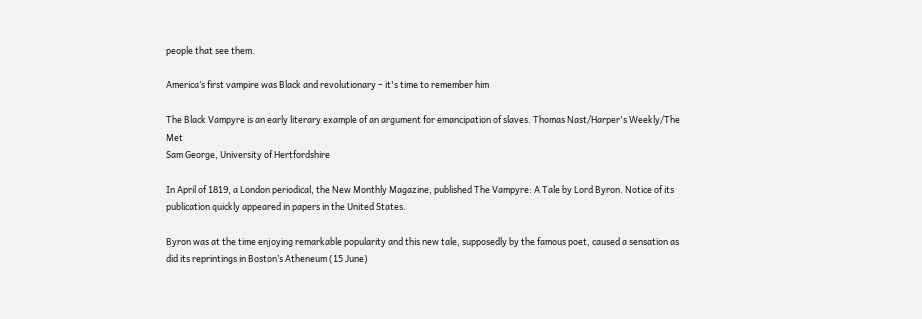people that see them.

America’s first vampire was Black and revolutionary – it's time to remember him

The Black Vampyre is an early literary example of an argument for emancipation of slaves. Thomas Nast/Harper's Weekly/The Met
Sam George, University of Hertfordshire

In April of 1819, a London periodical, the New Monthly Magazine, published The Vampyre: A Tale by Lord Byron. Notice of its publication quickly appeared in papers in the United States.

Byron was at the time enjoying remarkable popularity and this new tale, supposedly by the famous poet, caused a sensation as did its reprintings in Boston’s Atheneum (15 June)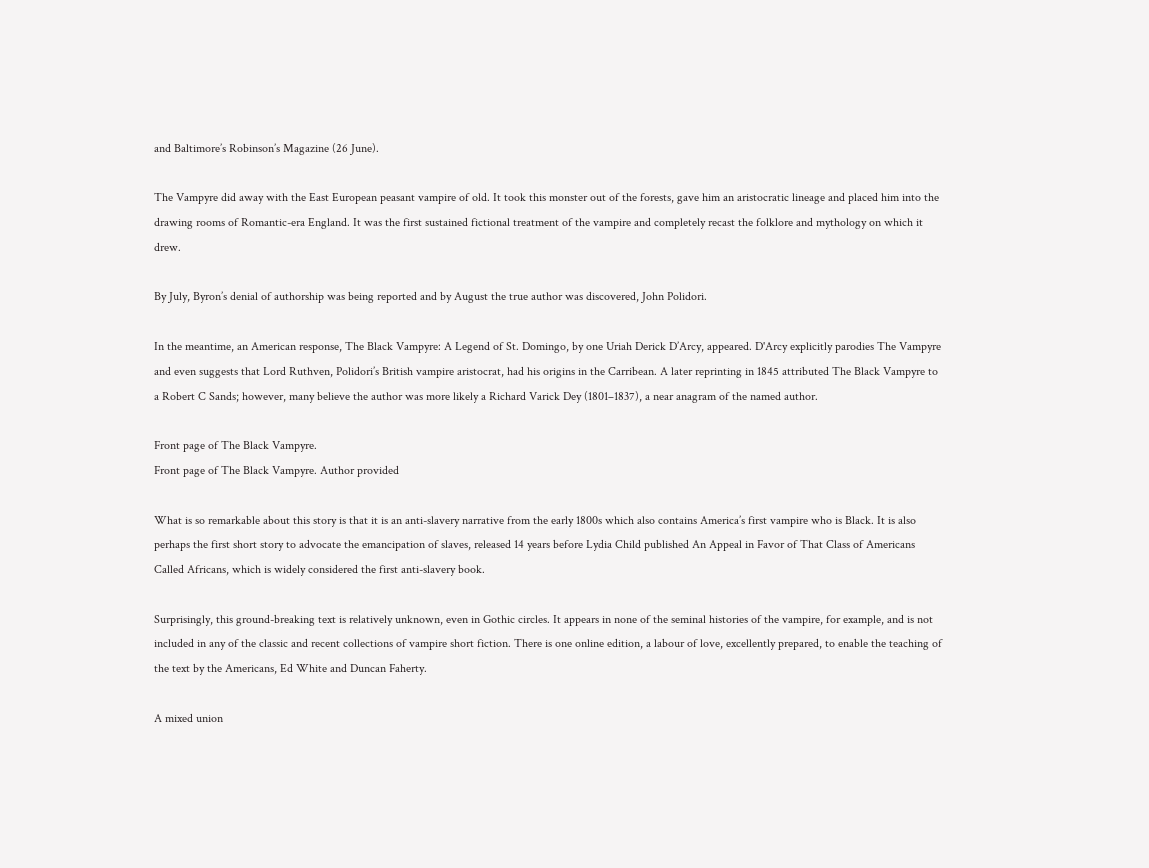and Baltimore’s Robinson’s Magazine (26 June).

The Vampyre did away with the East European peasant vampire of old. It took this monster out of the forests, gave him an aristocratic lineage and placed him into the drawing rooms of Romantic-era England. It was the first sustained fictional treatment of the vampire and completely recast the folklore and mythology on which it drew.

By July, Byron’s denial of authorship was being reported and by August the true author was discovered, John Polidori.

In the meantime, an American response, The Black Vampyre: A Legend of St. Domingo, by one Uriah Derick D’Arcy, appeared. D'Arcy explicitly parodies The Vampyre and even suggests that Lord Ruthven, Polidori’s British vampire aristocrat, had his origins in the Carribean. A later reprinting in 1845 attributed The Black Vampyre to a Robert C Sands; however, many believe the author was more likely a Richard Varick Dey (1801–1837), a near anagram of the named author.

Front page of The Black Vampyre.
Front page of The Black Vampyre. Author provided

What is so remarkable about this story is that it is an anti-slavery narrative from the early 1800s which also contains America’s first vampire who is Black. It is also perhaps the first short story to advocate the emancipation of slaves, released 14 years before Lydia Child published An Appeal in Favor of That Class of Americans Called Africans, which is widely considered the first anti-slavery book.

Surprisingly, this ground-breaking text is relatively unknown, even in Gothic circles. It appears in none of the seminal histories of the vampire, for example, and is not included in any of the classic and recent collections of vampire short fiction. There is one online edition, a labour of love, excellently prepared, to enable the teaching of the text by the Americans, Ed White and Duncan Faherty.

A mixed union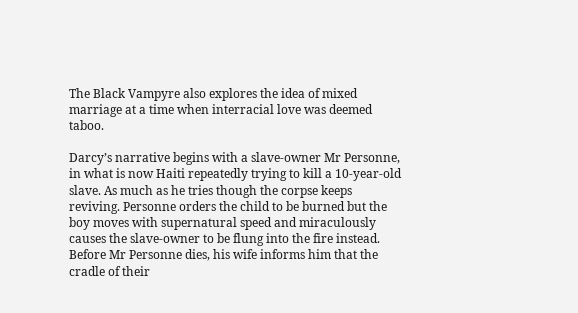The Black Vampyre also explores the idea of mixed marriage at a time when interracial love was deemed taboo.

Darcy’s narrative begins with a slave-owner Mr Personne, in what is now Haiti repeatedly trying to kill a 10-year-old slave. As much as he tries though the corpse keeps reviving. Personne orders the child to be burned but the boy moves with supernatural speed and miraculously causes the slave-owner to be flung into the fire instead. Before Mr Personne dies, his wife informs him that the cradle of their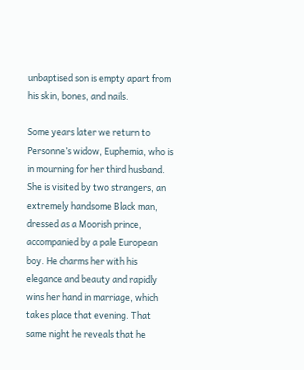unbaptised son is empty apart from his skin, bones, and nails.

Some years later we return to Personne’s widow, Euphemia, who is in mourning for her third husband. She is visited by two strangers, an extremely handsome Black man, dressed as a Moorish prince, accompanied by a pale European boy. He charms her with his elegance and beauty and rapidly wins her hand in marriage, which takes place that evening. That same night he reveals that he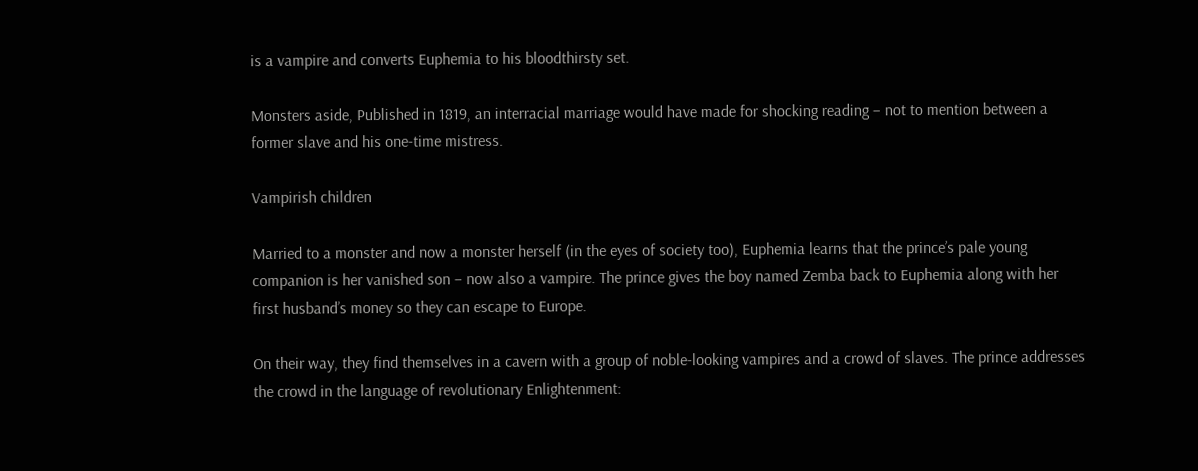is a vampire and converts Euphemia to his bloodthirsty set.

Monsters aside, Published in 1819, an interracial marriage would have made for shocking reading – not to mention between a former slave and his one-time mistress.

Vampirish children

Married to a monster and now a monster herself (in the eyes of society too), Euphemia learns that the prince’s pale young companion is her vanished son – now also a vampire. The prince gives the boy named Zemba back to Euphemia along with her first husband’s money so they can escape to Europe.

On their way, they find themselves in a cavern with a group of noble-looking vampires and a crowd of slaves. The prince addresses the crowd in the language of revolutionary Enlightenment: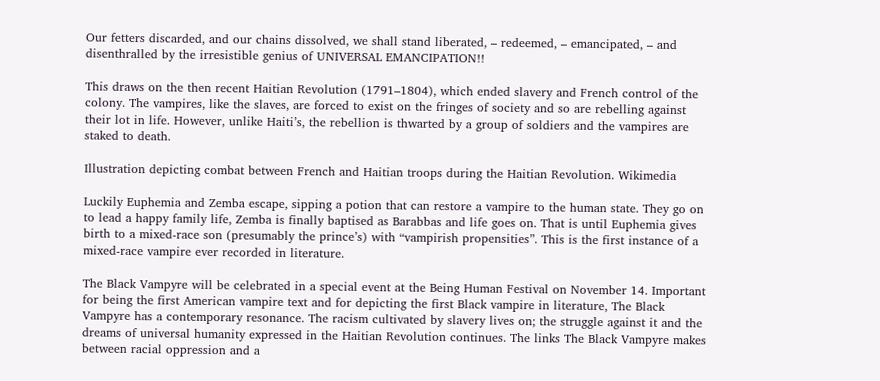Our fetters discarded, and our chains dissolved, we shall stand liberated, – redeemed, – emancipated, – and disenthralled by the irresistible genius of UNIVERSAL EMANCIPATION!!

This draws on the then recent Haitian Revolution (1791–1804), which ended slavery and French control of the colony. The vampires, like the slaves, are forced to exist on the fringes of society and so are rebelling against their lot in life. However, unlike Haiti’s, the rebellion is thwarted by a group of soldiers and the vampires are staked to death.

Illustration depicting combat between French and Haitian troops during the Haitian Revolution. Wikimedia

Luckily Euphemia and Zemba escape, sipping a potion that can restore a vampire to the human state. They go on to lead a happy family life, Zemba is finally baptised as Barabbas and life goes on. That is until Euphemia gives birth to a mixed-race son (presumably the prince’s) with “vampirish propensities”. This is the first instance of a mixed-race vampire ever recorded in literature.

The Black Vampyre will be celebrated in a special event at the Being Human Festival on November 14. Important for being the first American vampire text and for depicting the first Black vampire in literature, The Black Vampyre has a contemporary resonance. The racism cultivated by slavery lives on; the struggle against it and the dreams of universal humanity expressed in the Haitian Revolution continues. The links The Black Vampyre makes between racial oppression and a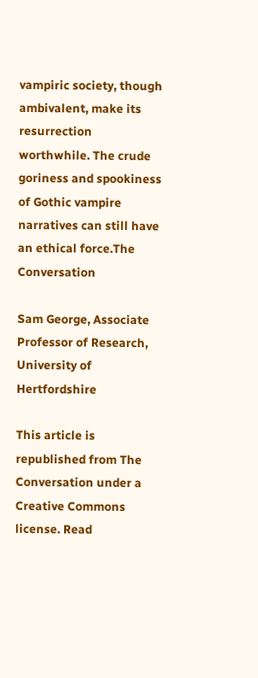vampiric society, though ambivalent, make its resurrection worthwhile. The crude goriness and spookiness of Gothic vampire narratives can still have an ethical force.The Conversation

Sam George, Associate Professor of Research, University of Hertfordshire

This article is republished from The Conversation under a Creative Commons license. Read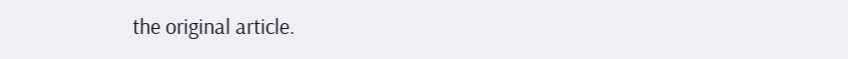the original article.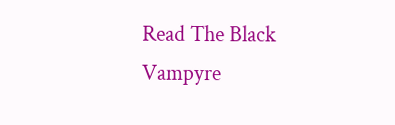Read The Black Vampyre